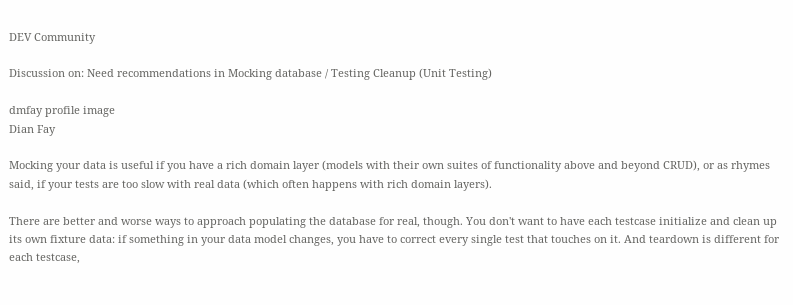DEV Community

Discussion on: Need recommendations in Mocking database / Testing Cleanup (Unit Testing)

dmfay profile image
Dian Fay

Mocking your data is useful if you have a rich domain layer (models with their own suites of functionality above and beyond CRUD), or as rhymes said, if your tests are too slow with real data (which often happens with rich domain layers).

There are better and worse ways to approach populating the database for real, though. You don't want to have each testcase initialize and clean up its own fixture data: if something in your data model changes, you have to correct every single test that touches on it. And teardown is different for each testcase,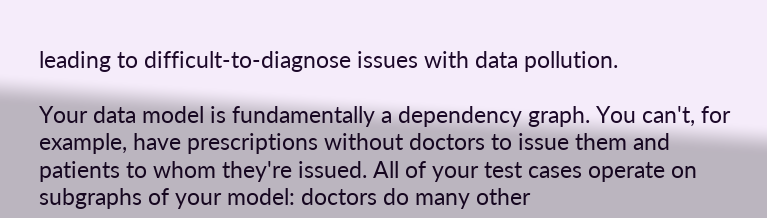leading to difficult-to-diagnose issues with data pollution.

Your data model is fundamentally a dependency graph. You can't, for example, have prescriptions without doctors to issue them and patients to whom they're issued. All of your test cases operate on subgraphs of your model: doctors do many other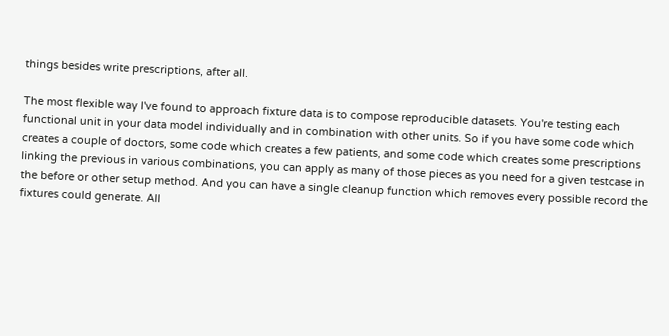things besides write prescriptions, after all.

The most flexible way I've found to approach fixture data is to compose reproducible datasets. You're testing each functional unit in your data model individually and in combination with other units. So if you have some code which creates a couple of doctors, some code which creates a few patients, and some code which creates some prescriptions linking the previous in various combinations, you can apply as many of those pieces as you need for a given testcase in the before or other setup method. And you can have a single cleanup function which removes every possible record the fixtures could generate. All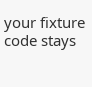your fixture code stays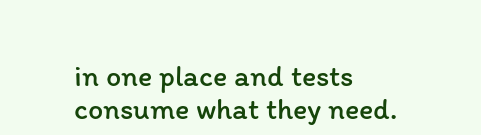in one place and tests consume what they need.